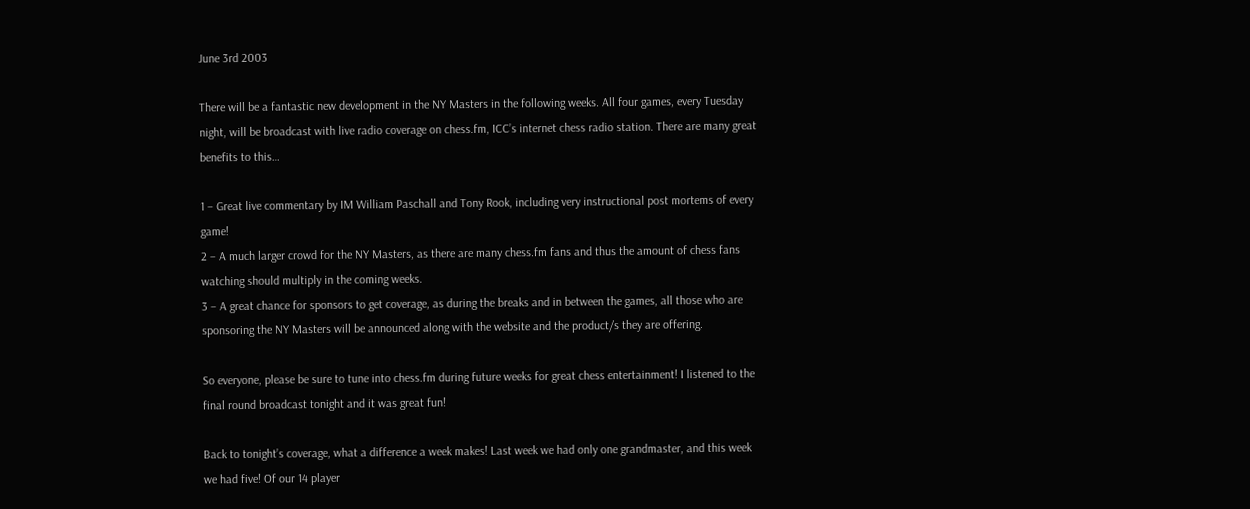June 3rd 2003

There will be a fantastic new development in the NY Masters in the following weeks. All four games, every Tuesday night, will be broadcast with live radio coverage on chess.fm, ICC’s internet chess radio station. There are many great benefits to this…

1 – Great live commentary by IM William Paschall and Tony Rook, including very instructional post mortems of every game!
2 – A much larger crowd for the NY Masters, as there are many chess.fm fans and thus the amount of chess fans watching should multiply in the coming weeks.
3 – A great chance for sponsors to get coverage, as during the breaks and in between the games, all those who are sponsoring the NY Masters will be announced along with the website and the product/s they are offering.

So everyone, please be sure to tune into chess.fm during future weeks for great chess entertainment! I listened to the final round broadcast tonight and it was great fun!

Back to tonight’s coverage, what a difference a week makes! Last week we had only one grandmaster, and this week we had five! Of our 14 player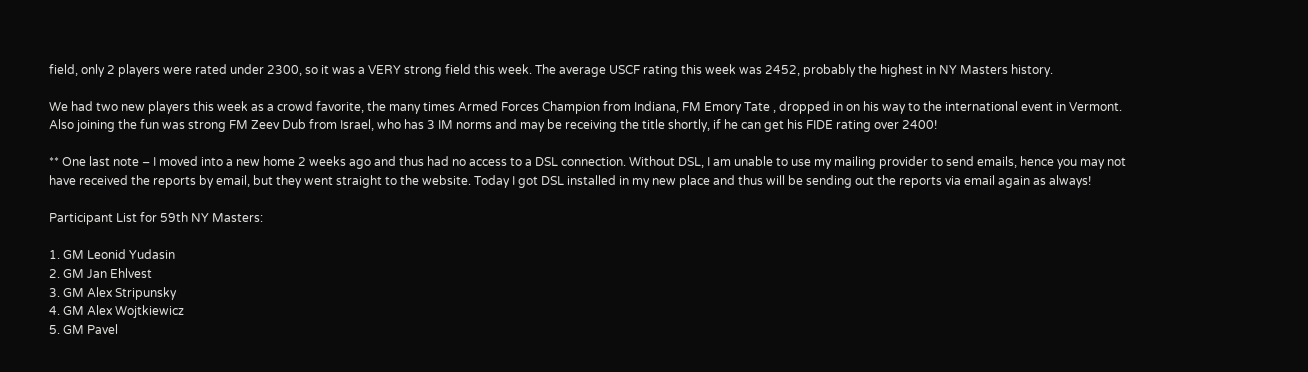field, only 2 players were rated under 2300, so it was a VERY strong field this week. The average USCF rating this week was 2452, probably the highest in NY Masters history.

We had two new players this week as a crowd favorite, the many times Armed Forces Champion from Indiana, FM Emory Tate , dropped in on his way to the international event in Vermont. Also joining the fun was strong FM Zeev Dub from Israel, who has 3 IM norms and may be receiving the title shortly, if he can get his FIDE rating over 2400!

** One last note – I moved into a new home 2 weeks ago and thus had no access to a DSL connection. Without DSL, I am unable to use my mailing provider to send emails, hence you may not have received the reports by email, but they went straight to the website. Today I got DSL installed in my new place and thus will be sending out the reports via email again as always!

Participant List for 59th NY Masters:

1. GM Leonid Yudasin
2. GM Jan Ehlvest
3. GM Alex Stripunsky
4. GM Alex Wojtkiewicz
5. GM Pavel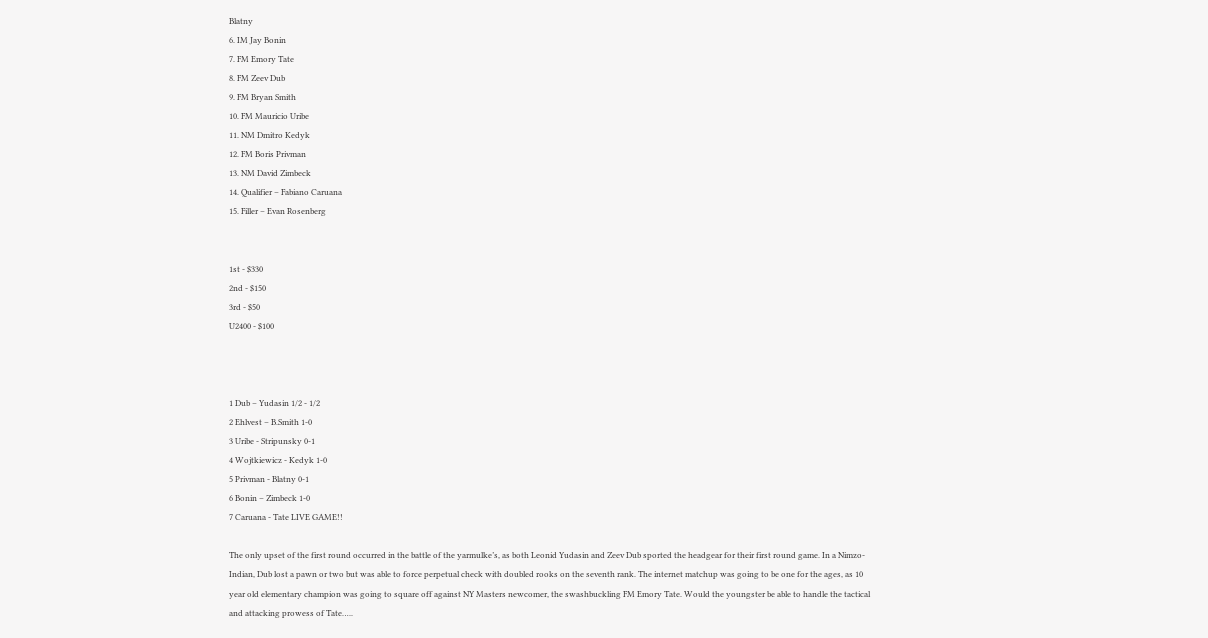Blatny
6. IM Jay Bonin
7. FM Emory Tate
8. FM Zeev Dub
9. FM Bryan Smith
10. FM Mauricio Uribe
11. NM Dmitro Kedyk
12. FM Boris Privman
13. NM David Zimbeck
14. Qualifier – Fabiano Caruana
15. Filler – Evan Rosenberg


1st - $330
2nd - $150
3rd - $50
U2400 - $100



1 Dub – Yudasin 1/2 - 1/2
2 Ehlvest – B.Smith 1-0
3 Uribe - Stripunsky 0-1
4 Wojtkiewicz - Kedyk 1-0
5 Privman - Blatny 0-1
6 Bonin – Zimbeck 1-0
7 Caruana - Tate LIVE GAME!!

The only upset of the first round occurred in the battle of the yarmulke’s, as both Leonid Yudasin and Zeev Dub sported the headgear for their first round game. In a Nimzo-Indian, Dub lost a pawn or two but was able to force perpetual check with doubled rooks on the seventh rank. The internet matchup was going to be one for the ages, as 10 year old elementary champion was going to square off against NY Masters newcomer, the swashbuckling FM Emory Tate. Would the youngster be able to handle the tactical and attacking prowess of Tate…..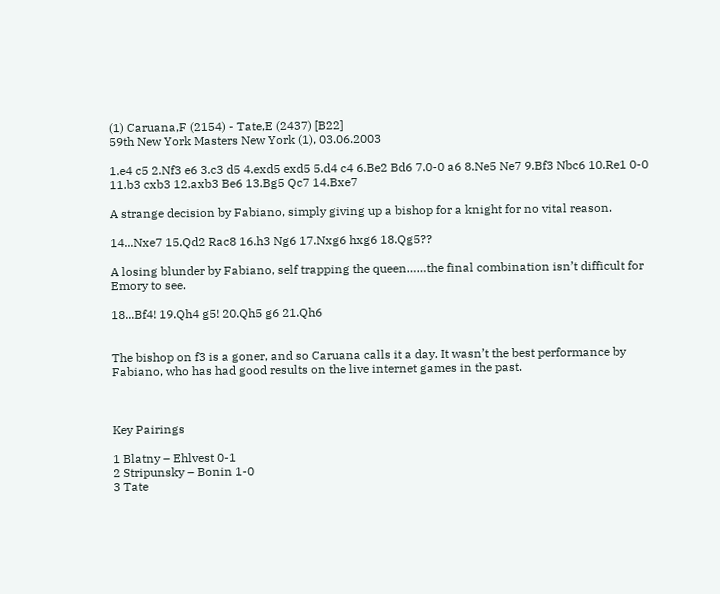(1) Caruana,F (2154) - Tate,E (2437) [B22]
59th New York Masters New York (1), 03.06.2003

1.e4 c5 2.Nf3 e6 3.c3 d5 4.exd5 exd5 5.d4 c4 6.Be2 Bd6 7.0-0 a6 8.Ne5 Ne7 9.Bf3 Nbc6 10.Re1 0-0 11.b3 cxb3 12.axb3 Be6 13.Bg5 Qc7 14.Bxe7

A strange decision by Fabiano, simply giving up a bishop for a knight for no vital reason.

14...Nxe7 15.Qd2 Rac8 16.h3 Ng6 17.Nxg6 hxg6 18.Qg5??

A losing blunder by Fabiano, self trapping the queen……the final combination isn’t difficult for Emory to see.

18...Bf4! 19.Qh4 g5! 20.Qh5 g6 21.Qh6


The bishop on f3 is a goner, and so Caruana calls it a day. It wasn’t the best performance by Fabiano, who has had good results on the live internet games in the past.



Key Pairings

1 Blatny – Ehlvest 0-1
2 Stripunsky – Bonin 1-0
3 Tate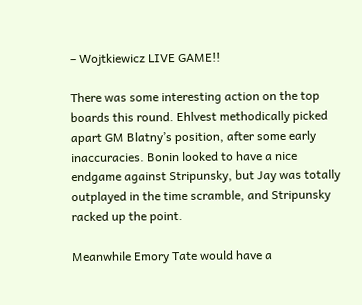– Wojtkiewicz LIVE GAME!!

There was some interesting action on the top boards this round. Ehlvest methodically picked apart GM Blatny’s position, after some early inaccuracies. Bonin looked to have a nice endgame against Stripunsky, but Jay was totally outplayed in the time scramble, and Stripunsky racked up the point.

Meanwhile Emory Tate would have a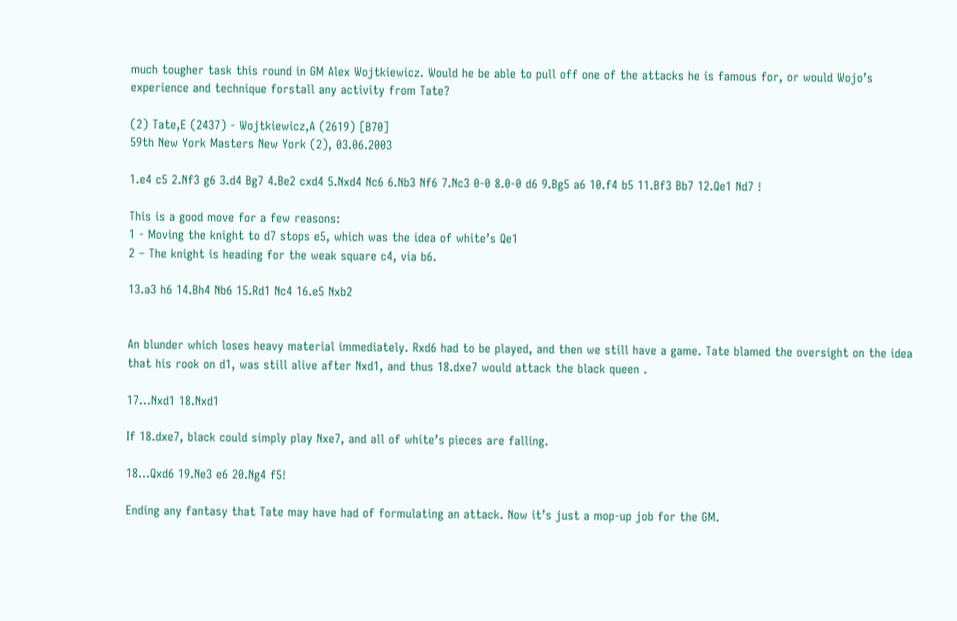much tougher task this round in GM Alex Wojtkiewicz. Would he be able to pull off one of the attacks he is famous for, or would Wojo’s experience and technique forstall any activity from Tate?

(2) Tate,E (2437) - Wojtkiewicz,A (2619) [B70]
59th New York Masters New York (2), 03.06.2003

1.e4 c5 2.Nf3 g6 3.d4 Bg7 4.Be2 cxd4 5.Nxd4 Nc6 6.Nb3 Nf6 7.Nc3 0-0 8.0-0 d6 9.Bg5 a6 10.f4 b5 11.Bf3 Bb7 12.Qe1 Nd7 !

This is a good move for a few reasons:
1 - Moving the knight to d7 stops e5, which was the idea of white’s Qe1
2 – The knight is heading for the weak square c4, via b6.

13.a3 h6 14.Bh4 Nb6 15.Rd1 Nc4 16.e5 Nxb2


An blunder which loses heavy material immediately. Rxd6 had to be played, and then we still have a game. Tate blamed the oversight on the idea that his rook on d1, was still alive after Nxd1, and thus 18.dxe7 would attack the black queen .

17...Nxd1 18.Nxd1

If 18.dxe7, black could simply play Nxe7, and all of white’s pieces are falling.

18...Qxd6 19.Ne3 e6 20.Ng4 f5!

Ending any fantasy that Tate may have had of formulating an attack. Now it’s just a mop-up job for the GM.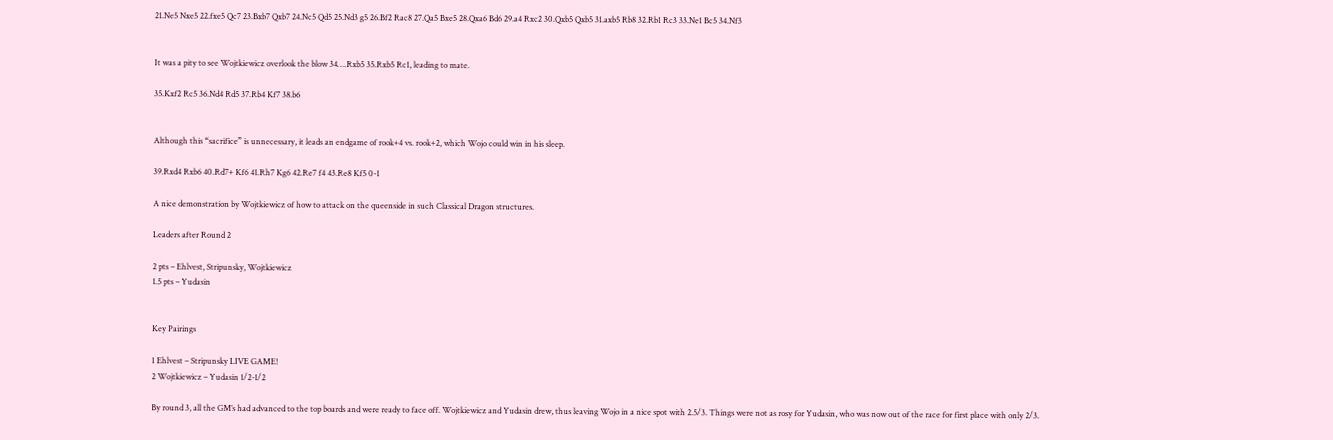21.Ne5 Nxe5 22.fxe5 Qc7 23.Bxb7 Qxb7 24.Nc5 Qd5 25.Nd3 g5 26.Bf2 Rac8 27.Qa5 Bxe5 28.Qxa6 Bd6 29.a4 Rxc2 30.Qxb5 Qxb5 31.axb5 Rb8 32.Rb1 Rc3 33.Ne1 Bc5 34.Nf3


It was a pity to see Wojtkiewicz overlook the blow 34….Rxb5 35.Rxb5 Rc1, leading to mate.

35.Kxf2 Rc5 36.Nd4 Rd5 37.Rb4 Kf7 38.b6


Although this “sacrifice” is unnecessary, it leads an endgame of rook+4 vs. rook+2, which Wojo could win in his sleep.

39.Rxd4 Rxb6 40.Rd7+ Kf6 41.Rh7 Kg6 42.Re7 f4 43.Re8 Kf5 0-1

A nice demonstration by Wojtkiewicz of how to attack on the queenside in such Classical Dragon structures.

Leaders after Round 2

2 pts – Ehlvest, Stripunsky, Wojtkiewicz
1.5 pts – Yudasin


Key Pairings

1 Ehlvest – Stripunsky LIVE GAME!
2 Wojtkiewicz – Yudasin 1/2-1/2

By round 3, all the GM’s had advanced to the top boards and were ready to face off. Wojtkiewicz and Yudasin drew, thus leaving Wojo in a nice spot with 2.5/3. Things were not as rosy for Yudasin, who was now out of the race for first place with only 2/3.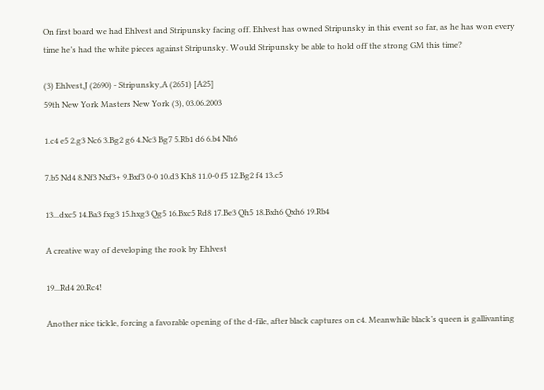On first board we had Ehlvest and Stripunsky facing off. Ehlvest has owned Stripunsky in this event so far, as he has won every time he’s had the white pieces against Stripunsky. Would Stripunsky be able to hold off the strong GM this time?

(3) Ehlvest,J (2690) - Stripunsky,A (2651) [A25]
59th New York Masters New York (3), 03.06.2003

1.c4 e5 2.g3 Nc6 3.Bg2 g6 4.Nc3 Bg7 5.Rb1 d6 6.b4 Nh6

7.b5 Nd4 8.Nf3 Nxf3+ 9.Bxf3 0-0 10.d3 Kh8 11.0-0 f5 12.Bg2 f4 13.c5

13...dxc5 14.Ba3 fxg3 15.hxg3 Qg5 16.Bxc5 Rd8 17.Be3 Qh5 18.Bxh6 Qxh6 19.Rb4

A creative way of developing the rook by Ehlvest

19...Rd4 20.Rc4!

Another nice tickle, forcing a favorable opening of the d-file, after black captures on c4. Meanwhile black’s queen is gallivanting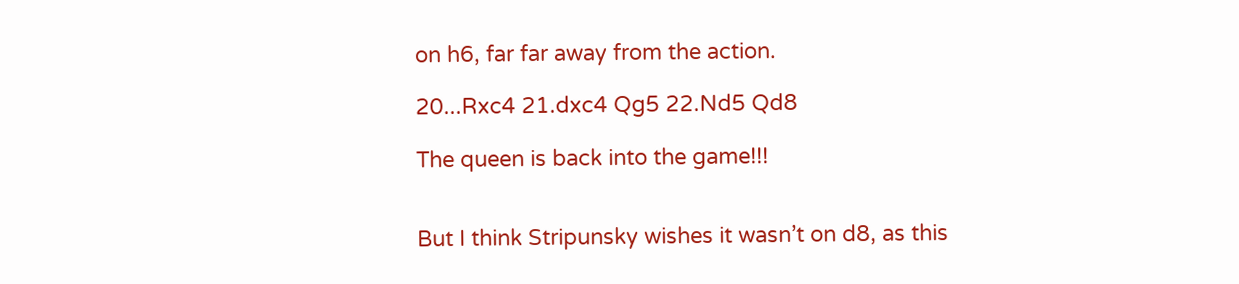on h6, far far away from the action.

20...Rxc4 21.dxc4 Qg5 22.Nd5 Qd8

The queen is back into the game!!!


But I think Stripunsky wishes it wasn’t on d8, as this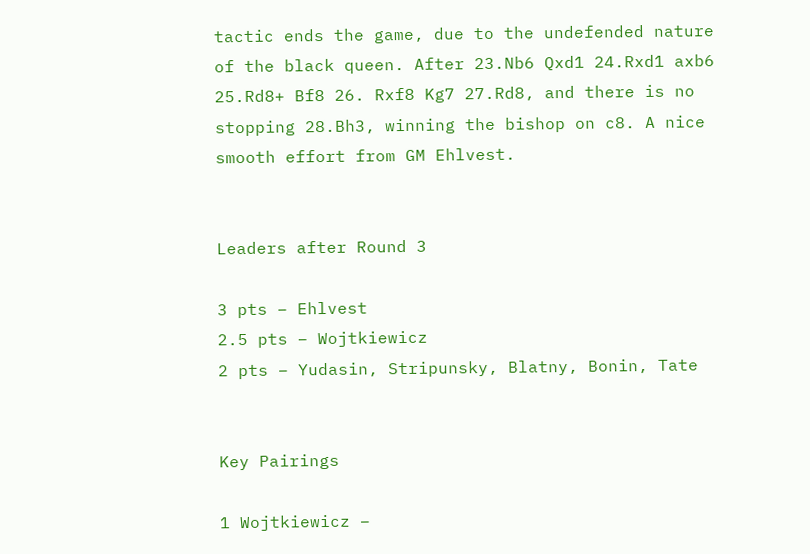tactic ends the game, due to the undefended nature of the black queen. After 23.Nb6 Qxd1 24.Rxd1 axb6 25.Rd8+ Bf8 26. Rxf8 Kg7 27.Rd8, and there is no stopping 28.Bh3, winning the bishop on c8. A nice smooth effort from GM Ehlvest.


Leaders after Round 3

3 pts – Ehlvest
2.5 pts – Wojtkiewicz
2 pts – Yudasin, Stripunsky, Blatny, Bonin, Tate


Key Pairings

1 Wojtkiewicz –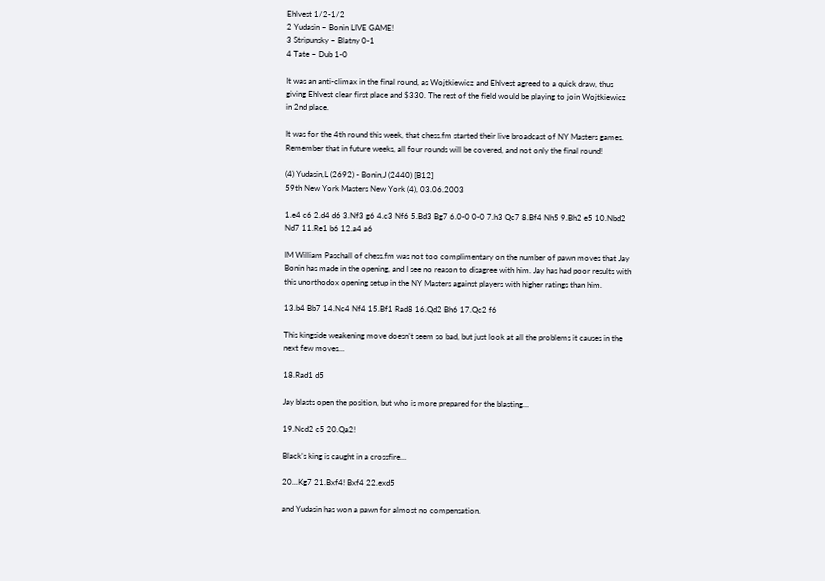Ehlvest 1/2-1/2
2 Yudasin – Bonin LIVE GAME!
3 Stripunsky – Blatny 0-1
4 Tate – Dub 1-0

It was an anti-climax in the final round, as Wojtkiewicz and Ehlvest agreed to a quick draw, thus giving Ehlvest clear first place and $330. The rest of the field would be playing to join Wojtkiewicz in 2nd place.

It was for the 4th round this week, that chess.fm started their live broadcast of NY Masters games. Remember that in future weeks, all four rounds will be covered, and not only the final round!

(4) Yudasin,L (2692) - Bonin,J (2440) [B12]
59th New York Masters New York (4), 03.06.2003

1.e4 c6 2.d4 d6 3.Nf3 g6 4.c3 Nf6 5.Bd3 Bg7 6.0-0 0-0 7.h3 Qc7 8.Bf4 Nh5 9.Bh2 e5 10.Nbd2 Nd7 11.Re1 b6 12.a4 a6

IM William Paschall of chess.fm was not too complimentary on the number of pawn moves that Jay Bonin has made in the opening, and I see no reason to disagree with him. Jay has had poor results with this unorthodox opening setup in the NY Masters against players with higher ratings than him.

13.b4 Bb7 14.Nc4 Nf4 15.Bf1 Rad8 16.Qd2 Bh6 17.Qc2 f6

This kingside weakening move doesn’t seem so bad, but just look at all the problems it causes in the next few moves…

18.Rad1 d5

Jay blasts open the position, but who is more prepared for the blasting…

19.Ncd2 c5 20.Qa2!

Black’s king is caught in a crossfire…

20...Kg7 21.Bxf4! Bxf4 22.exd5

and Yudasin has won a pawn for almost no compensation.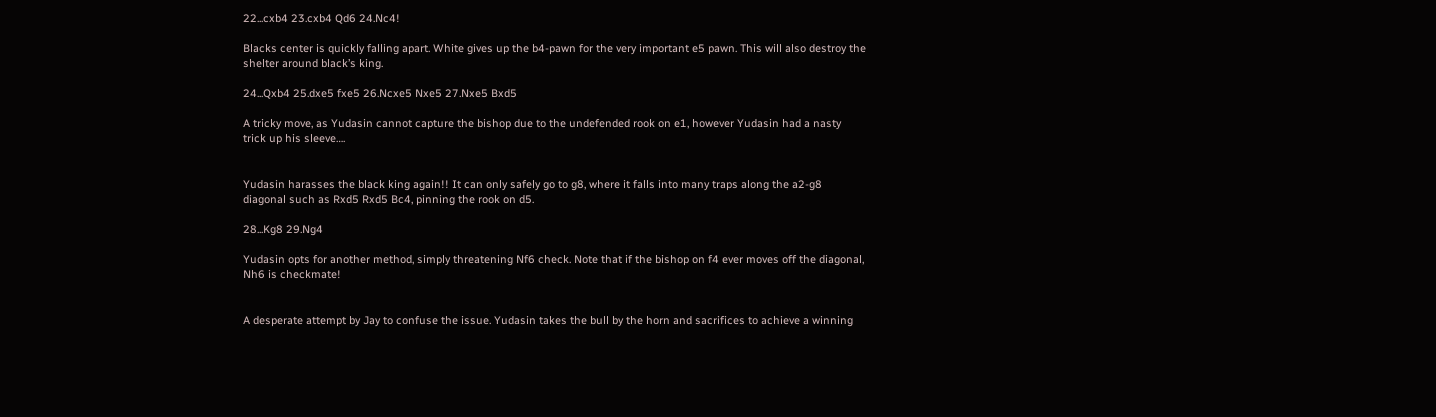22...cxb4 23.cxb4 Qd6 24.Nc4!

Blacks center is quickly falling apart. White gives up the b4-pawn for the very important e5 pawn. This will also destroy the shelter around black’s king.

24...Qxb4 25.dxe5 fxe5 26.Ncxe5 Nxe5 27.Nxe5 Bxd5

A tricky move, as Yudasin cannot capture the bishop due to the undefended rook on e1, however Yudasin had a nasty trick up his sleeve….


Yudasin harasses the black king again!! It can only safely go to g8, where it falls into many traps along the a2-g8 diagonal such as Rxd5 Rxd5 Bc4, pinning the rook on d5.

28...Kg8 29.Ng4

Yudasin opts for another method, simply threatening Nf6 check. Note that if the bishop on f4 ever moves off the diagonal, Nh6 is checkmate!


A desperate attempt by Jay to confuse the issue. Yudasin takes the bull by the horn and sacrifices to achieve a winning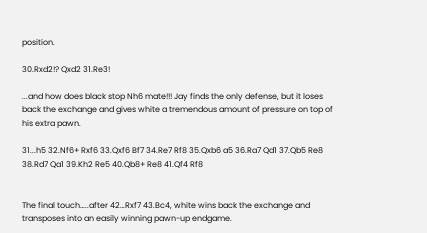position.

30.Rxd2!? Qxd2 31.Re3!

...and how does black stop Nh6 mate!!! Jay finds the only defense, but it loses back the exchange and gives white a tremendous amount of pressure on top of his extra pawn.

31...h5 32.Nf6+ Rxf6 33.Qxf6 Bf7 34.Re7 Rf8 35.Qxb6 a5 36.Ra7 Qd1 37.Qb5 Re8 38.Rd7 Qa1 39.Kh2 Re5 40.Qb8+ Re8 41.Qf4 Rf8


The final touch…..after 42…Rxf7 43.Bc4, white wins back the exchange and transposes into an easily winning pawn-up endgame.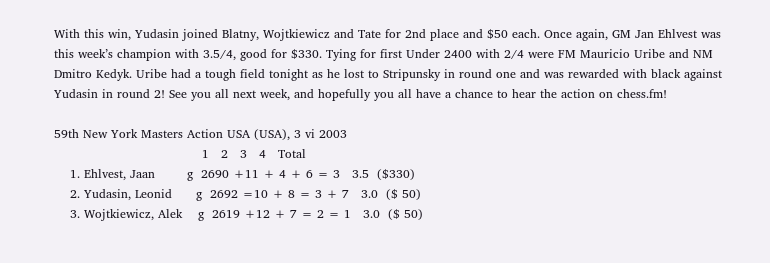With this win, Yudasin joined Blatny, Wojtkiewicz and Tate for 2nd place and $50 each. Once again, GM Jan Ehlvest was this week’s champion with 3.5/4, good for $330. Tying for first Under 2400 with 2/4 were FM Mauricio Uribe and NM Dmitro Kedyk. Uribe had a tough field tonight as he lost to Stripunsky in round one and was rewarded with black against Yudasin in round 2! See you all next week, and hopefully you all have a chance to hear the action on chess.fm!

59th New York Masters Action USA (USA), 3 vi 2003
                                     1   2   3   4   Total
    1. Ehlvest, Jaan        g  2690 +11 + 4 + 6 = 3   3.5  ($330)
    2. Yudasin, Leonid      g  2692 =10 + 8 = 3 + 7   3.0  ($ 50)
    3. Wojtkiewicz, Alek    g  2619 +12 + 7 = 2 = 1   3.0  ($ 50)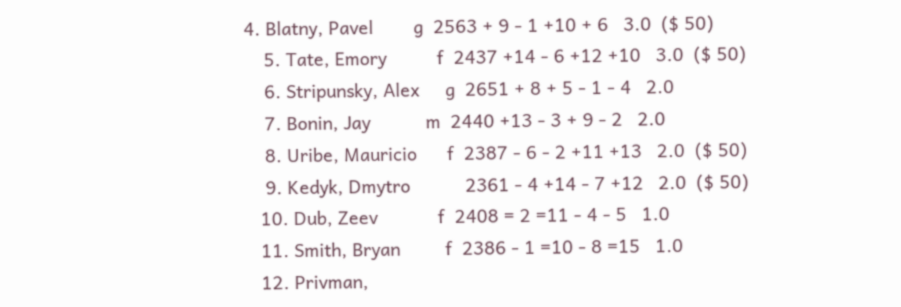4. Blatny, Pavel        g  2563 + 9 - 1 +10 + 6   3.0  ($ 50)
    5. Tate, Emory          f  2437 +14 - 6 +12 +10   3.0  ($ 50)
    6. Stripunsky, Alex     g  2651 + 8 + 5 - 1 - 4   2.0
    7. Bonin, Jay           m  2440 +13 - 3 + 9 - 2   2.0
    8. Uribe, Mauricio      f  2387 - 6 - 2 +11 +13   2.0  ($ 50)
    9. Kedyk, Dmytro           2361 - 4 +14 - 7 +12   2.0  ($ 50)
   10. Dub, Zeev            f  2408 = 2 =11 - 4 - 5   1.0
   11. Smith, Bryan         f  2386 - 1 =10 - 8 =15   1.0
   12. Privman,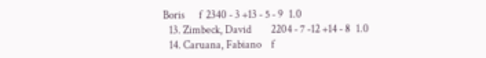Boris       f  2340 - 3 +13 - 5 - 9   1.0
   13. Zimbeck, David          2204 - 7 -12 +14 - 8   1.0
   14. Caruana, Fabiano     f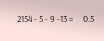2154 - 5 - 9 -13 =     0.5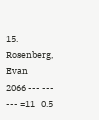15. Rosenberg, Evan         2066 --- --- --- =11   0.5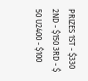PRIZES 1ST - $330 2ND - $150 3RD - $ 50 U2400 - $100